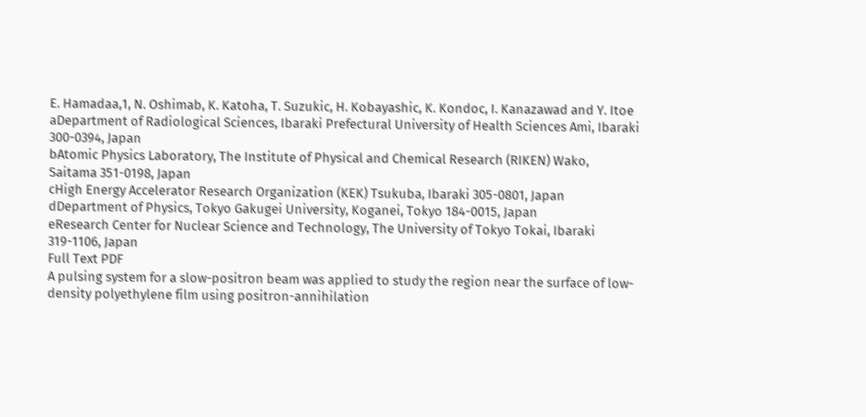E. Hamadaa,1, N. Oshimab, K. Katoha, T. Suzukic, H. Kobayashic, K. Kondoc, I. Kanazawad and Y. Itoe
aDepartment of Radiological Sciences, Ibaraki Prefectural University of Health Sciences Ami, Ibaraki 300-0394, Japan
bAtomic Physics Laboratory, The Institute of Physical and Chemical Research (RIKEN) Wako, Saitama 351-0198, Japan
cHigh Energy Accelerator Research Organization (KEK) Tsukuba, Ibaraki 305-0801, Japan
dDepartment of Physics, Tokyo Gakugei University, Koganei, Tokyo 184-0015, Japan
eResearch Center for Nuclear Science and Technology, The University of Tokyo Tokai, Ibaraki 319-1106, Japan
Full Text PDF
A pulsing system for a slow-positron beam was applied to study the region near the surface of low-density polyethylene film using positron-annihilation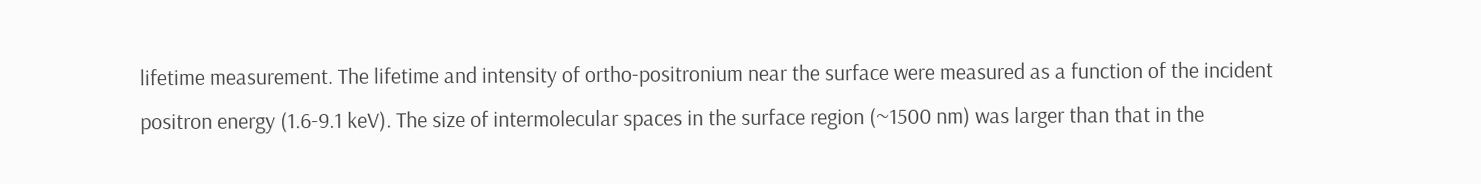lifetime measurement. The lifetime and intensity of ortho-positronium near the surface were measured as a function of the incident positron energy (1.6-9.1 keV). The size of intermolecular spaces in the surface region (~1500 nm) was larger than that in the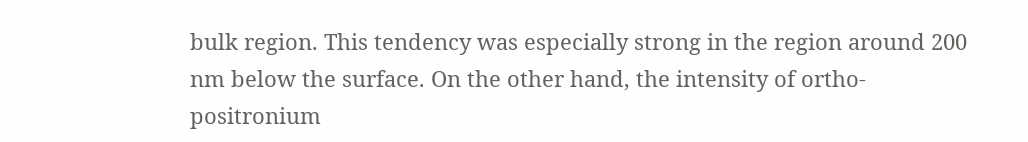bulk region. This tendency was especially strong in the region around 200 nm below the surface. On the other hand, the intensity of ortho-positronium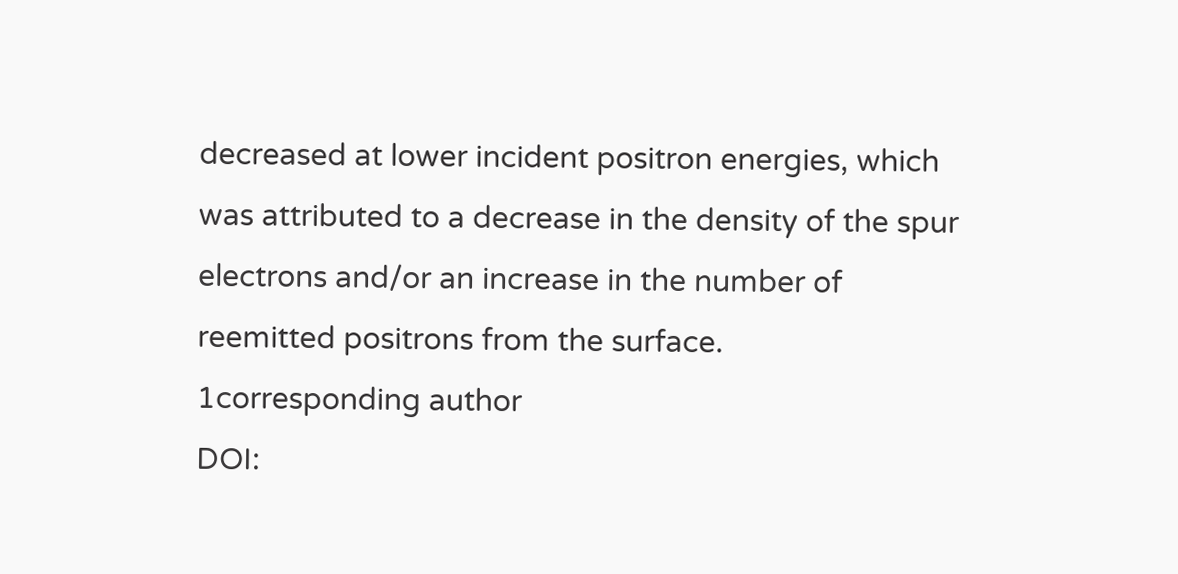decreased at lower incident positron energies, which was attributed to a decrease in the density of the spur electrons and/or an increase in the number of reemitted positrons from the surface.
1corresponding author
DOI: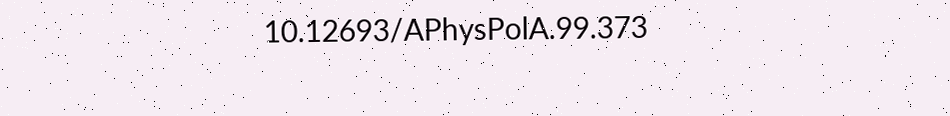10.12693/APhysPolA.99.373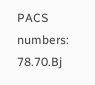PACS numbers: 78.70.Bj